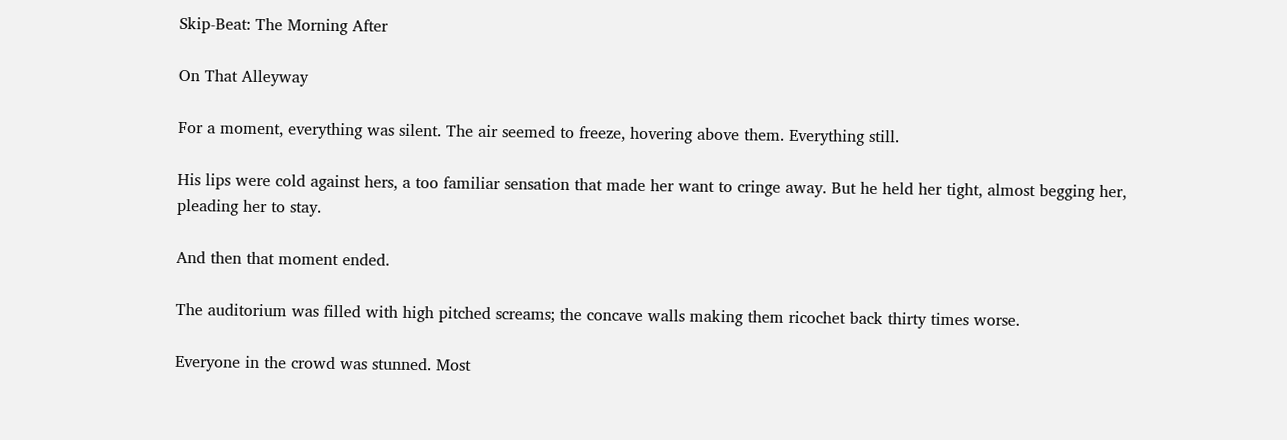Skip-Beat: The Morning After

On That Alleyway

For a moment, everything was silent. The air seemed to freeze, hovering above them. Everything still.

His lips were cold against hers, a too familiar sensation that made her want to cringe away. But he held her tight, almost begging her, pleading her to stay.

And then that moment ended.

The auditorium was filled with high pitched screams; the concave walls making them ricochet back thirty times worse.

Everyone in the crowd was stunned. Most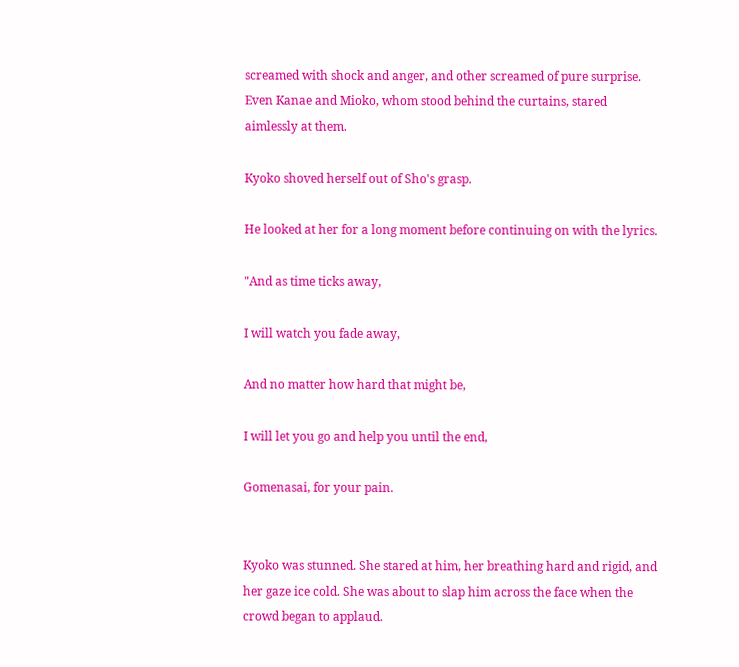screamed with shock and anger, and other screamed of pure surprise. Even Kanae and Mioko, whom stood behind the curtains, stared aimlessly at them.

Kyoko shoved herself out of Sho's grasp.

He looked at her for a long moment before continuing on with the lyrics.

"And as time ticks away,

I will watch you fade away,

And no matter how hard that might be,

I will let you go and help you until the end,

Gomenasai, for your pain.


Kyoko was stunned. She stared at him, her breathing hard and rigid, and her gaze ice cold. She was about to slap him across the face when the crowd began to applaud.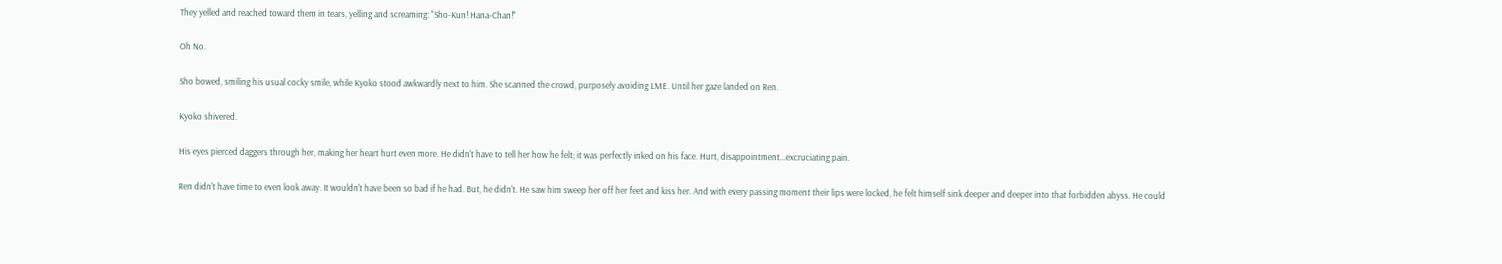They yelled and reached toward them in tears, yelling and screaming: "Sho-Kun! Hana-Chan!"

Oh No.

Sho bowed, smiling his usual cocky smile, while Kyoko stood awkwardly next to him. She scanned the crowd, purposely avoiding LME. Until her gaze landed on Ren.

Kyoko shivered.

His eyes pierced daggers through her, making her heart hurt even more. He didn't have to tell her how he felt; it was perfectly inked on his face. Hurt, disappointment…excruciating pain.

Ren didn't have time to even look away. It wouldn't have been so bad if he had. But, he didn't. He saw him sweep her off her feet and kiss her. And with every passing moment their lips were locked, he felt himself sink deeper and deeper into that forbidden abyss. He could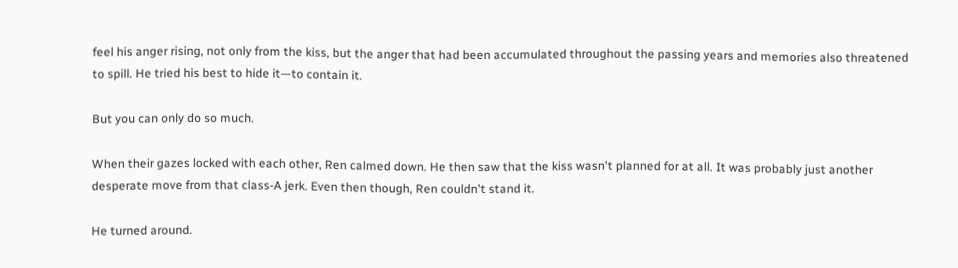feel his anger rising, not only from the kiss, but the anger that had been accumulated throughout the passing years and memories also threatened to spill. He tried his best to hide it—to contain it.

But you can only do so much.

When their gazes locked with each other, Ren calmed down. He then saw that the kiss wasn't planned for at all. It was probably just another desperate move from that class-A jerk. Even then though, Ren couldn't stand it.

He turned around.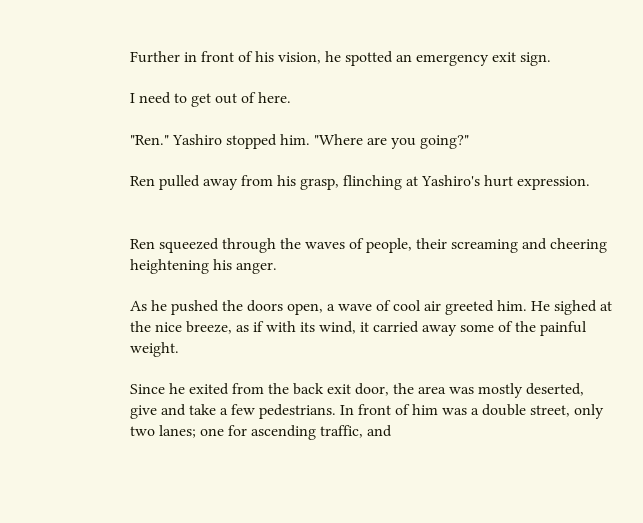Further in front of his vision, he spotted an emergency exit sign.

I need to get out of here.

"Ren." Yashiro stopped him. "Where are you going?"

Ren pulled away from his grasp, flinching at Yashiro's hurt expression.


Ren squeezed through the waves of people, their screaming and cheering heightening his anger.

As he pushed the doors open, a wave of cool air greeted him. He sighed at the nice breeze, as if with its wind, it carried away some of the painful weight.

Since he exited from the back exit door, the area was mostly deserted, give and take a few pedestrians. In front of him was a double street, only two lanes; one for ascending traffic, and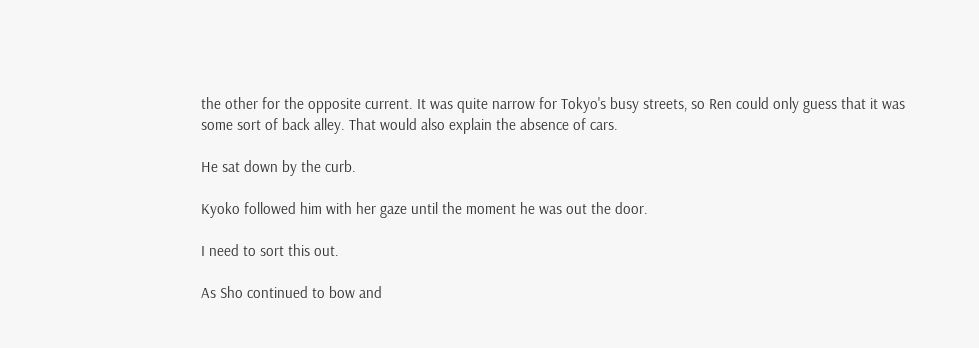the other for the opposite current. It was quite narrow for Tokyo's busy streets, so Ren could only guess that it was some sort of back alley. That would also explain the absence of cars.

He sat down by the curb.

Kyoko followed him with her gaze until the moment he was out the door.

I need to sort this out.

As Sho continued to bow and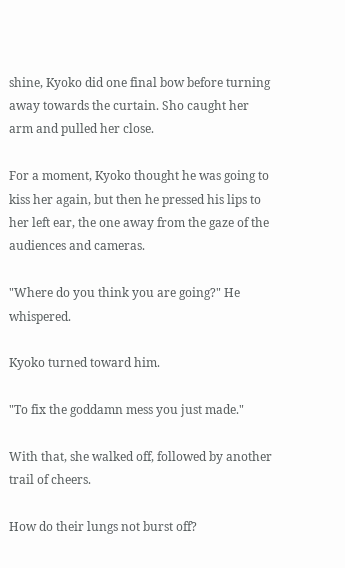shine, Kyoko did one final bow before turning away towards the curtain. Sho caught her arm and pulled her close.

For a moment, Kyoko thought he was going to kiss her again, but then he pressed his lips to her left ear, the one away from the gaze of the audiences and cameras.

"Where do you think you are going?" He whispered.

Kyoko turned toward him.

"To fix the goddamn mess you just made."

With that, she walked off, followed by another trail of cheers.

How do their lungs not burst off?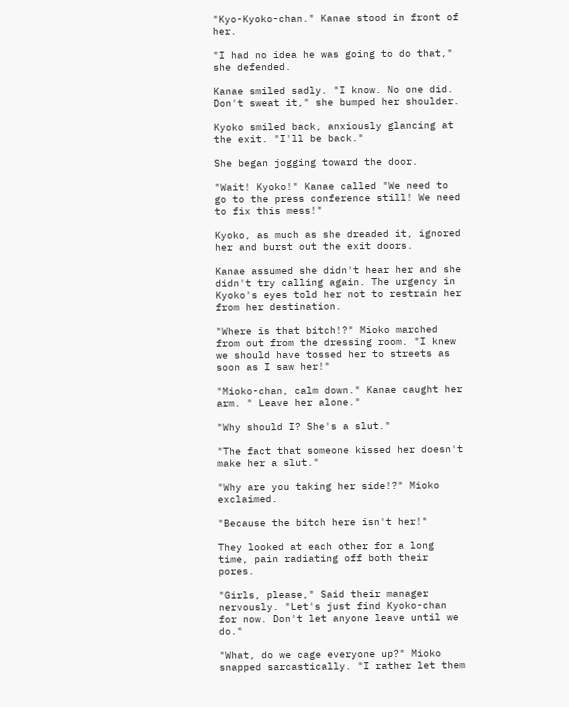"Kyo-Kyoko-chan." Kanae stood in front of her.

"I had no idea he was going to do that," she defended.

Kanae smiled sadly. "I know. No one did. Don't sweat it," she bumped her shoulder.

Kyoko smiled back, anxiously glancing at the exit. "I'll be back."

She began jogging toward the door.

"Wait! Kyoko!" Kanae called "We need to go to the press conference still! We need to fix this mess!"

Kyoko, as much as she dreaded it, ignored her and burst out the exit doors.

Kanae assumed she didn't hear her and she didn't try calling again. The urgency in Kyoko's eyes told her not to restrain her from her destination.

"Where is that bitch!?" Mioko marched from out from the dressing room. "I knew we should have tossed her to streets as soon as I saw her!"

"Mioko-chan, calm down." Kanae caught her arm. " Leave her alone."

"Why should I? She's a slut."

"The fact that someone kissed her doesn't make her a slut."

"Why are you taking her side!?" Mioko exclaimed.

"Because the bitch here isn't her!"

They looked at each other for a long time, pain radiating off both their pores.

"Girls, please," Said their manager nervously. "Let's just find Kyoko-chan for now. Don't let anyone leave until we do."

"What, do we cage everyone up?" Mioko snapped sarcastically. "I rather let them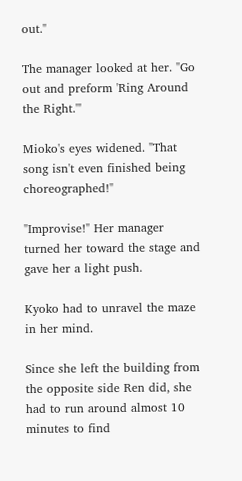out."

The manager looked at her. "Go out and preform 'Ring Around the Right.'"

Mioko's eyes widened. "That song isn't even finished being choreographed!"

"Improvise!" Her manager turned her toward the stage and gave her a light push.

Kyoko had to unravel the maze in her mind.

Since she left the building from the opposite side Ren did, she had to run around almost 10 minutes to find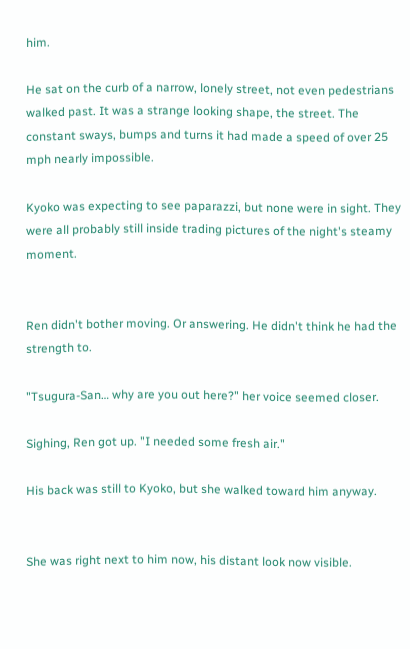him.

He sat on the curb of a narrow, lonely street, not even pedestrians walked past. It was a strange looking shape, the street. The constant sways, bumps and turns it had made a speed of over 25 mph nearly impossible.

Kyoko was expecting to see paparazzi, but none were in sight. They were all probably still inside trading pictures of the night's steamy moment.


Ren didn't bother moving. Or answering. He didn't think he had the strength to.

"Tsugura-San… why are you out here?" her voice seemed closer.

Sighing, Ren got up. "I needed some fresh air."

His back was still to Kyoko, but she walked toward him anyway.


She was right next to him now, his distant look now visible.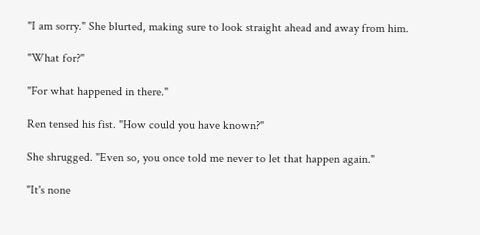"I am sorry." She blurted, making sure to look straight ahead and away from him.

"What for?"

"For what happened in there."

Ren tensed his fist. "How could you have known?"

She shrugged. "Even so, you once told me never to let that happen again."

"It's none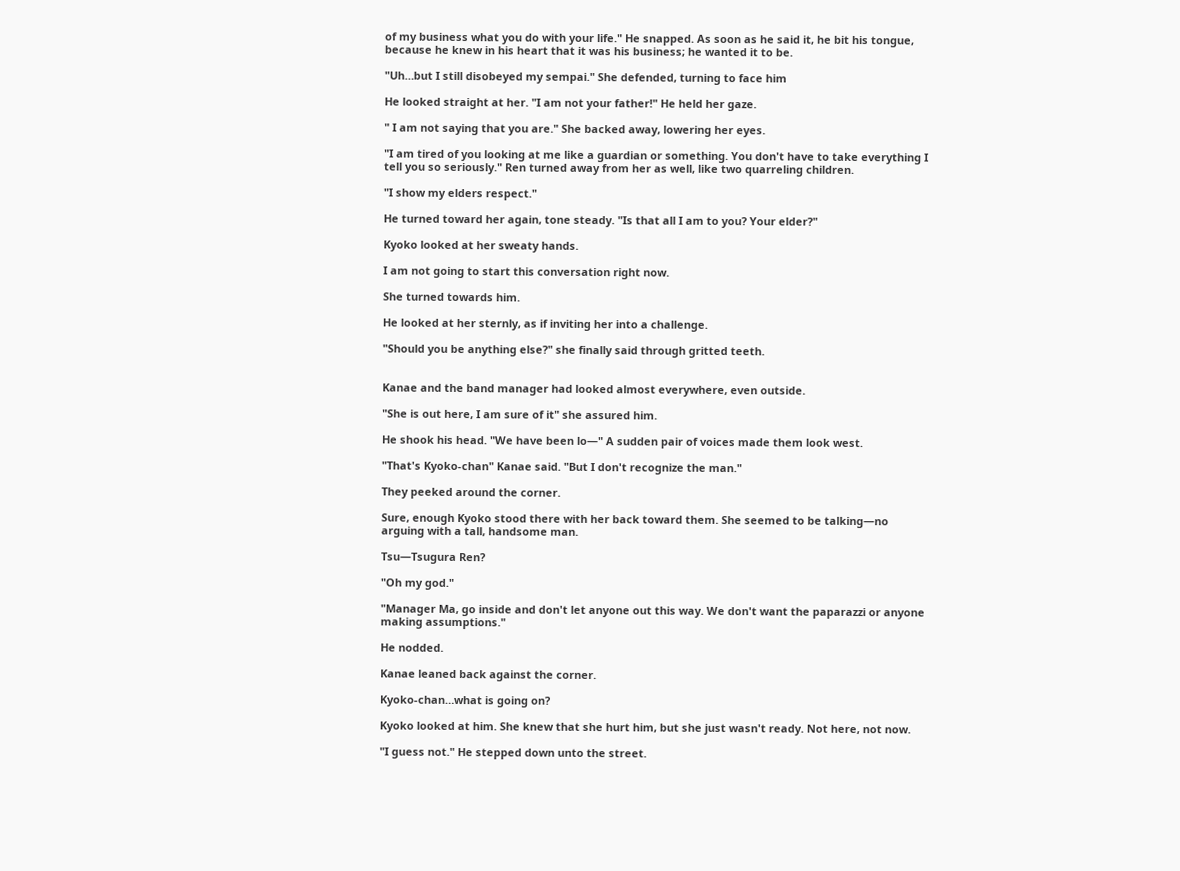of my business what you do with your life." He snapped. As soon as he said it, he bit his tongue, because he knew in his heart that it was his business; he wanted it to be.

"Uh…but I still disobeyed my sempai." She defended, turning to face him

He looked straight at her. "I am not your father!" He held her gaze.

" I am not saying that you are." She backed away, lowering her eyes.

"I am tired of you looking at me like a guardian or something. You don't have to take everything I tell you so seriously." Ren turned away from her as well, like two quarreling children.

"I show my elders respect."

He turned toward her again, tone steady. "Is that all I am to you? Your elder?"

Kyoko looked at her sweaty hands.

I am not going to start this conversation right now.

She turned towards him.

He looked at her sternly, as if inviting her into a challenge.

"Should you be anything else?" she finally said through gritted teeth.


Kanae and the band manager had looked almost everywhere, even outside.

"She is out here, I am sure of it" she assured him.

He shook his head. "We have been lo—" A sudden pair of voices made them look west.

"That's Kyoko-chan" Kanae said. "But I don't recognize the man."

They peeked around the corner.

Sure, enough Kyoko stood there with her back toward them. She seemed to be talking—no arguing with a tall, handsome man.

Tsu—Tsugura Ren?

"Oh my god."

"Manager Ma, go inside and don't let anyone out this way. We don't want the paparazzi or anyone making assumptions."

He nodded.

Kanae leaned back against the corner.

Kyoko-chan…what is going on?

Kyoko looked at him. She knew that she hurt him, but she just wasn't ready. Not here, not now.

"I guess not." He stepped down unto the street.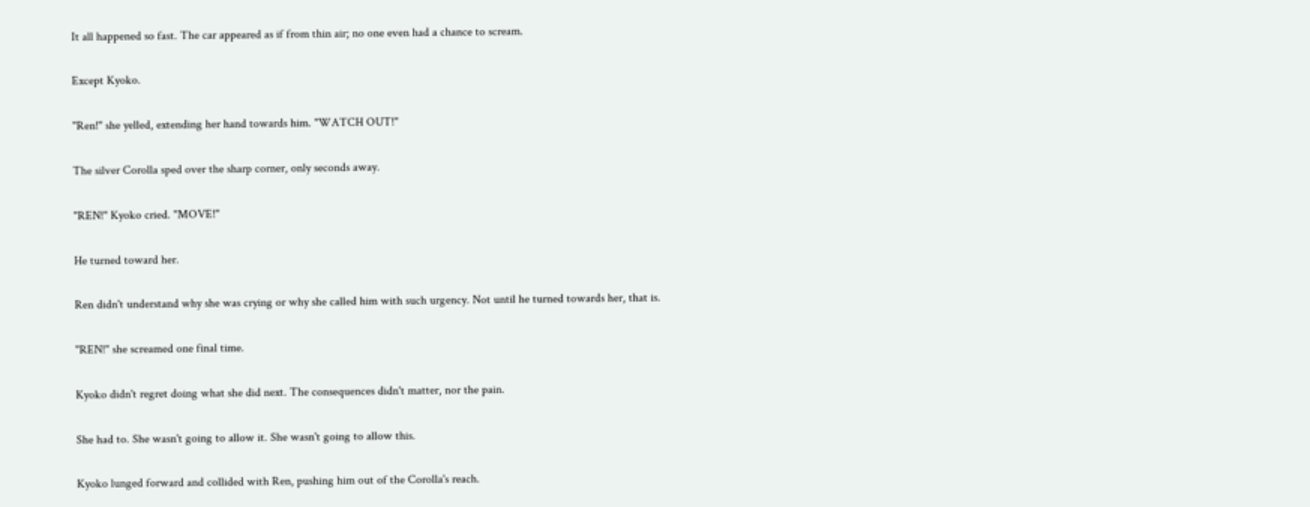It all happened so fast. The car appeared as if from thin air; no one even had a chance to scream.

Except Kyoko.

"Ren!" she yelled, extending her hand towards him. "WATCH OUT!"

The silver Corolla sped over the sharp corner, only seconds away.

"REN!" Kyoko cried. "MOVE!"

He turned toward her.

Ren didn't understand why she was crying or why she called him with such urgency. Not until he turned towards her, that is.

"REN!" she screamed one final time.

Kyoko didn't regret doing what she did next. The consequences didn't matter, nor the pain.

She had to. She wasn't going to allow it. She wasn't going to allow this.

Kyoko lunged forward and collided with Ren, pushing him out of the Corolla's reach.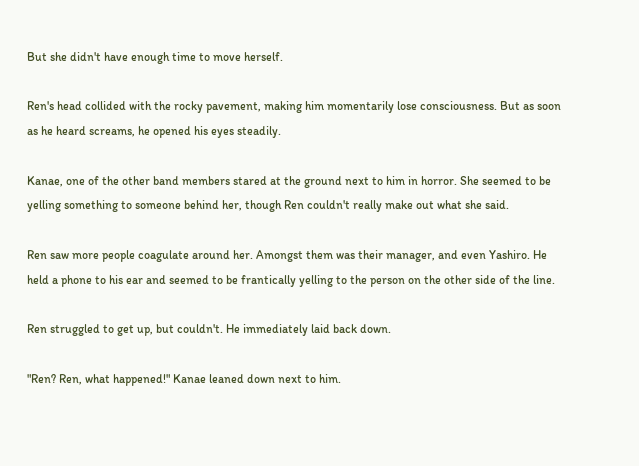But she didn't have enough time to move herself.

Ren's head collided with the rocky pavement, making him momentarily lose consciousness. But as soon as he heard screams, he opened his eyes steadily.

Kanae, one of the other band members stared at the ground next to him in horror. She seemed to be yelling something to someone behind her, though Ren couldn't really make out what she said.

Ren saw more people coagulate around her. Amongst them was their manager, and even Yashiro. He held a phone to his ear and seemed to be frantically yelling to the person on the other side of the line.

Ren struggled to get up, but couldn't. He immediately laid back down.

"Ren? Ren, what happened!" Kanae leaned down next to him.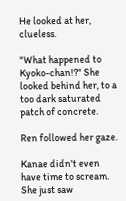He looked at her, clueless.

"What happened to Kyoko-chan!?" She looked behind her, to a too dark saturated patch of concrete.

Ren followed her gaze.

Kanae didn't even have time to scream. She just saw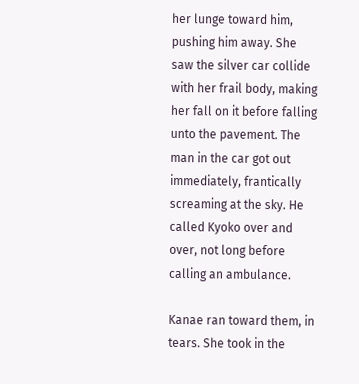her lunge toward him, pushing him away. She saw the silver car collide with her frail body, making her fall on it before falling unto the pavement. The man in the car got out immediately, frantically screaming at the sky. He called Kyoko over and over, not long before calling an ambulance.

Kanae ran toward them, in tears. She took in the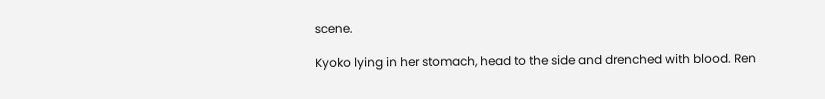scene.

Kyoko lying in her stomach, head to the side and drenched with blood. Ren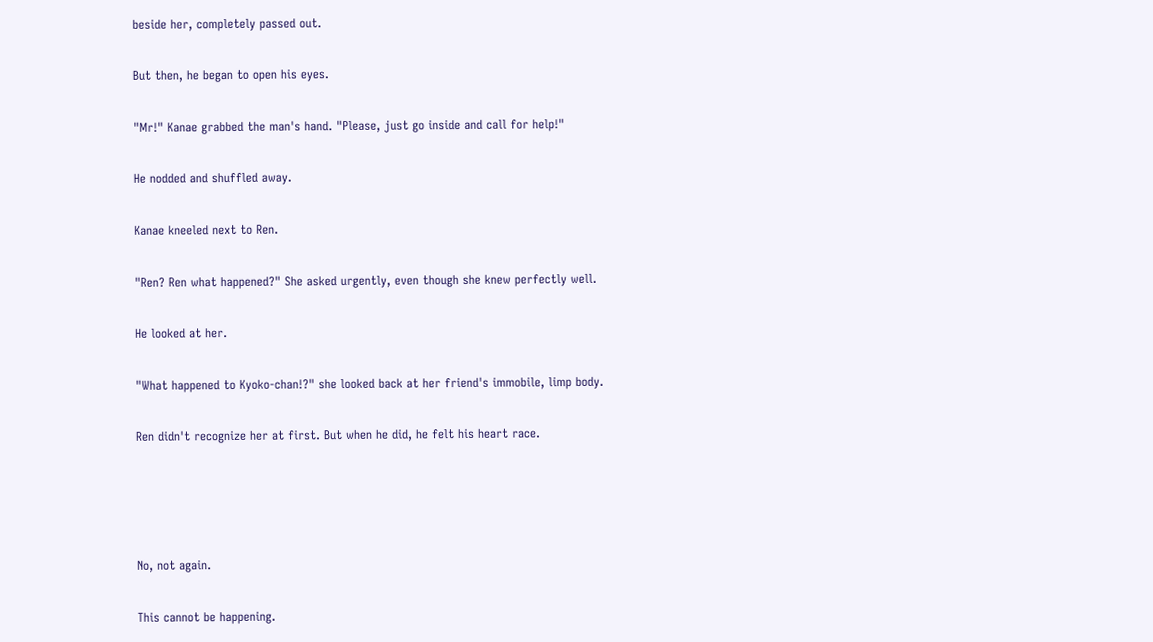beside her, completely passed out.

But then, he began to open his eyes.

"Mr!" Kanae grabbed the man's hand. "Please, just go inside and call for help!"

He nodded and shuffled away.

Kanae kneeled next to Ren.

"Ren? Ren what happened?" She asked urgently, even though she knew perfectly well.

He looked at her.

"What happened to Kyoko-chan!?" she looked back at her friend's immobile, limp body.

Ren didn't recognize her at first. But when he did, he felt his heart race.




No, not again.

This cannot be happening.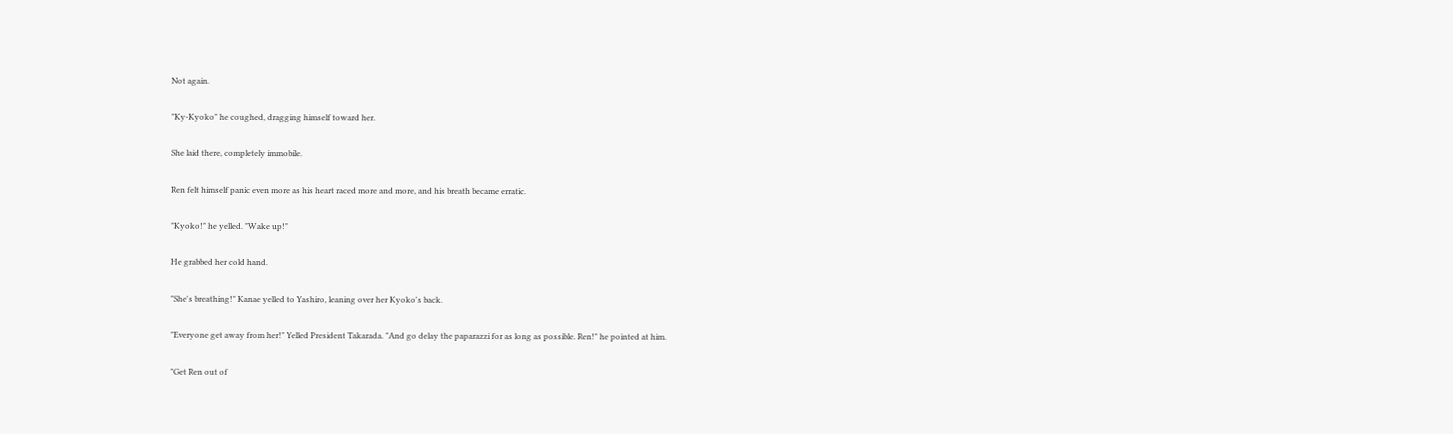Not again.

"Ky-Kyoko" he coughed, dragging himself toward her.

She laid there, completely immobile.

Ren felt himself panic even more as his heart raced more and more, and his breath became erratic.

"Kyoko!" he yelled. "Wake up!"

He grabbed her cold hand.

"She's breathing!" Kanae yelled to Yashiro, leaning over her Kyoko's back.

"Everyone get away from her!" Yelled President Takarada. "And go delay the paparazzi for as long as possible. Ren!" he pointed at him.

"Get Ren out of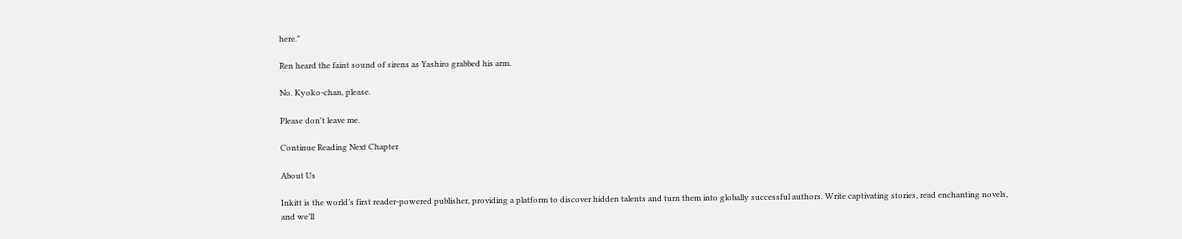here."

Ren heard the faint sound of sirens as Yashiro grabbed his arm.

No. Kyoko-chan, please.

Please don't leave me.

Continue Reading Next Chapter

About Us

Inkitt is the world’s first reader-powered publisher, providing a platform to discover hidden talents and turn them into globally successful authors. Write captivating stories, read enchanting novels, and we’ll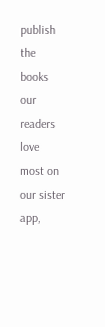publish the books our readers love most on our sister app,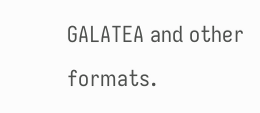GALATEA and other formats.